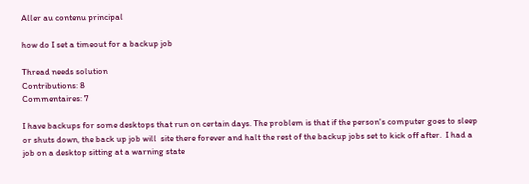Aller au contenu principal

how do I set a timeout for a backup job

Thread needs solution
Contributions: 8
Commentaires: 7

I have backups for some desktops that run on certain days. The problem is that if the person's computer goes to sleep or shuts down, the back up job will  site there forever and halt the rest of the backup jobs set to kick off after.  I had a job on a desktop sitting at a warning state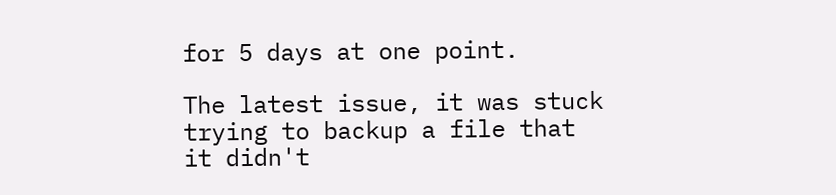for 5 days at one point.

The latest issue, it was stuck trying to backup a file that it didn't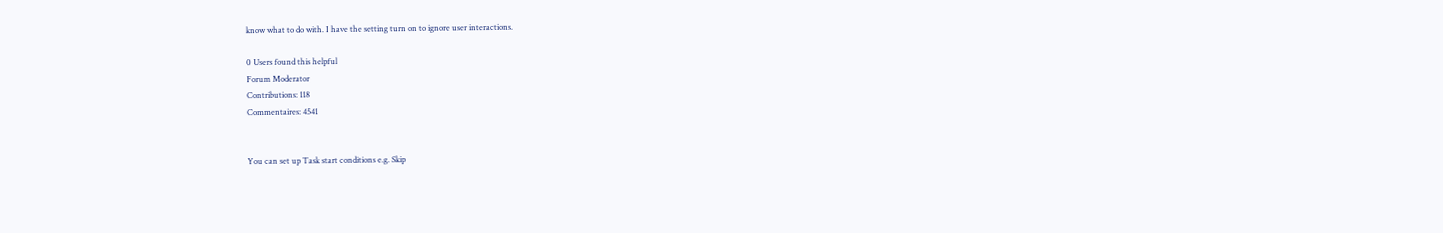know what to do with. I have the setting turn on to ignore user interactions.

0 Users found this helpful
Forum Moderator
Contributions: 118
Commentaires: 4541


You can set up Task start conditions e.g. Skip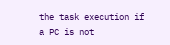the task execution if a PC is not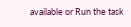available or Run the task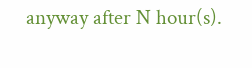anyway after N hour(s).